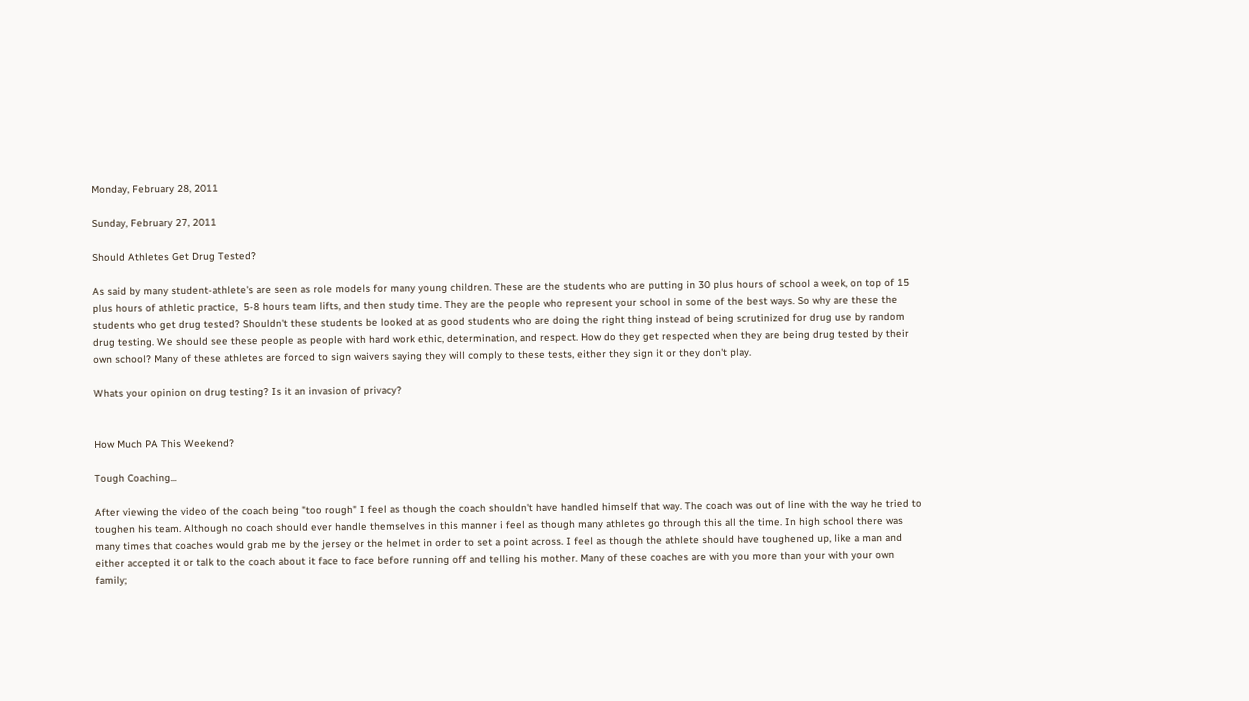Monday, February 28, 2011

Sunday, February 27, 2011

Should Athletes Get Drug Tested?

As said by many student-athlete's are seen as role models for many young children. These are the students who are putting in 30 plus hours of school a week, on top of 15 plus hours of athletic practice,  5-8 hours team lifts, and then study time. They are the people who represent your school in some of the best ways. So why are these the students who get drug tested? Shouldn't these students be looked at as good students who are doing the right thing instead of being scrutinized for drug use by random drug testing. We should see these people as people with hard work ethic, determination, and respect. How do they get respected when they are being drug tested by their own school? Many of these athletes are forced to sign waivers saying they will comply to these tests, either they sign it or they don't play.

Whats your opinion on drug testing? Is it an invasion of privacy?


How Much PA This Weekend?

Tough Coaching...

After viewing the video of the coach being "too rough" I feel as though the coach shouldn't have handled himself that way. The coach was out of line with the way he tried to toughen his team. Although no coach should ever handle themselves in this manner i feel as though many athletes go through this all the time. In high school there was many times that coaches would grab me by the jersey or the helmet in order to set a point across. I feel as though the athlete should have toughened up, like a man and either accepted it or talk to the coach about it face to face before running off and telling his mother. Many of these coaches are with you more than your with your own family;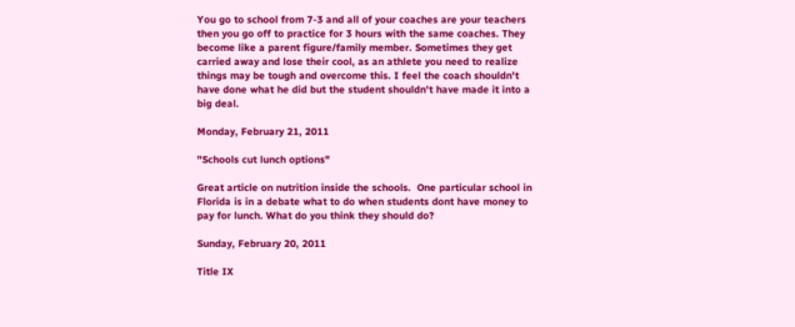You go to school from 7-3 and all of your coaches are your teachers then you go off to practice for 3 hours with the same coaches. They become like a parent figure/family member. Sometimes they get carried away and lose their cool, as an athlete you need to realize things may be tough and overcome this. I feel the coach shouldn't have done what he did but the student shouldn't have made it into a big deal.

Monday, February 21, 2011

"Schools cut lunch options"

Great article on nutrition inside the schools.  One particular school in Florida is in a debate what to do when students dont have money to pay for lunch. What do you think they should do?

Sunday, February 20, 2011

Title IX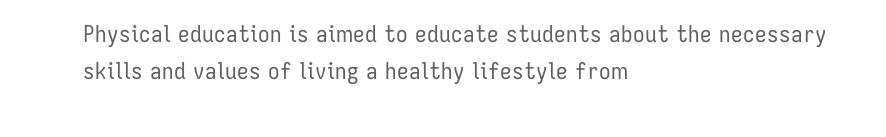Physical education is aimed to educate students about the necessary skills and values of living a healthy lifestyle from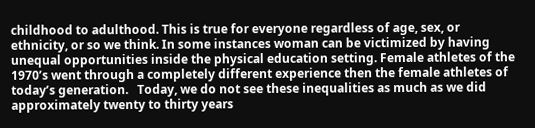childhood to adulthood. This is true for everyone regardless of age, sex, or ethnicity, or so we think. In some instances woman can be victimized by having unequal opportunities inside the physical education setting. Female athletes of the 1970’s went through a completely different experience then the female athletes of today’s generation.   Today, we do not see these inequalities as much as we did approximately twenty to thirty years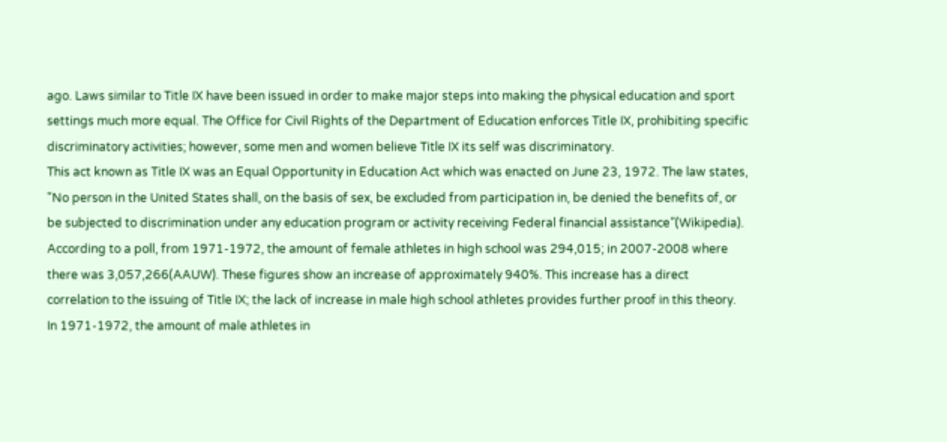ago. Laws similar to Title IX have been issued in order to make major steps into making the physical education and sport settings much more equal. The Office for Civil Rights of the Department of Education enforces Title IX, prohibiting specific discriminatory activities; however, some men and women believe Title IX its self was discriminatory.
This act known as Title IX was an Equal Opportunity in Education Act which was enacted on June 23, 1972. The law states, "No person in the United States shall, on the basis of sex, be excluded from participation in, be denied the benefits of, or be subjected to discrimination under any education program or activity receiving Federal financial assistance”(Wikipedia).   According to a poll, from 1971-1972, the amount of female athletes in high school was 294,015; in 2007-2008 where there was 3,057,266(AAUW). These figures show an increase of approximately 940%. This increase has a direct correlation to the issuing of Title IX; the lack of increase in male high school athletes provides further proof in this theory.  In 1971-1972, the amount of male athletes in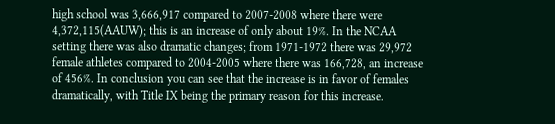high school was 3,666,917 compared to 2007-2008 where there were 4,372,115(AAUW); this is an increase of only about 19%. In the NCAA setting there was also dramatic changes; from 1971-1972 there was 29,972 female athletes compared to 2004-2005 where there was 166,728, an increase of 456%. In conclusion you can see that the increase is in favor of females dramatically, with Title IX being the primary reason for this increase.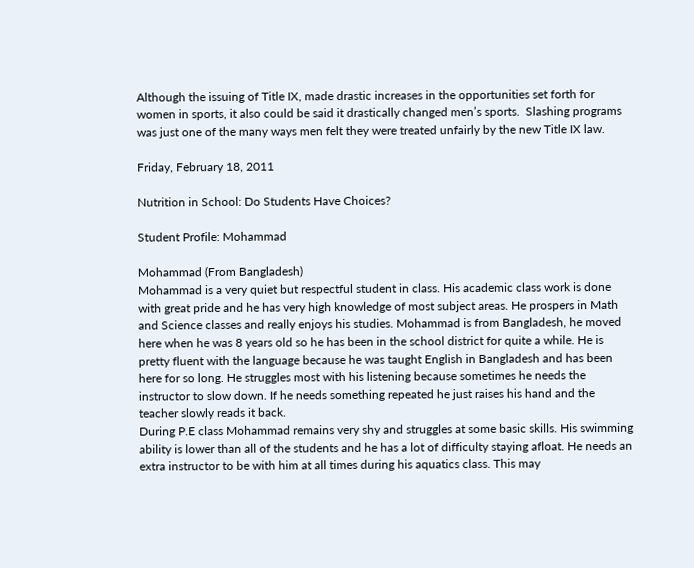Although the issuing of Title IX, made drastic increases in the opportunities set forth for women in sports, it also could be said it drastically changed men’s sports.  Slashing programs was just one of the many ways men felt they were treated unfairly by the new Title IX law.

Friday, February 18, 2011

Nutrition in School: Do Students Have Choices?

Student Profile: Mohammad

Mohammad (From Bangladesh)
Mohammad is a very quiet but respectful student in class. His academic class work is done with great pride and he has very high knowledge of most subject areas. He prospers in Math and Science classes and really enjoys his studies. Mohammad is from Bangladesh, he moved here when he was 8 years old so he has been in the school district for quite a while. He is pretty fluent with the language because he was taught English in Bangladesh and has been here for so long. He struggles most with his listening because sometimes he needs the instructor to slow down. If he needs something repeated he just raises his hand and the teacher slowly reads it back.
During P.E class Mohammad remains very shy and struggles at some basic skills. His swimming ability is lower than all of the students and he has a lot of difficulty staying afloat. He needs an extra instructor to be with him at all times during his aquatics class. This may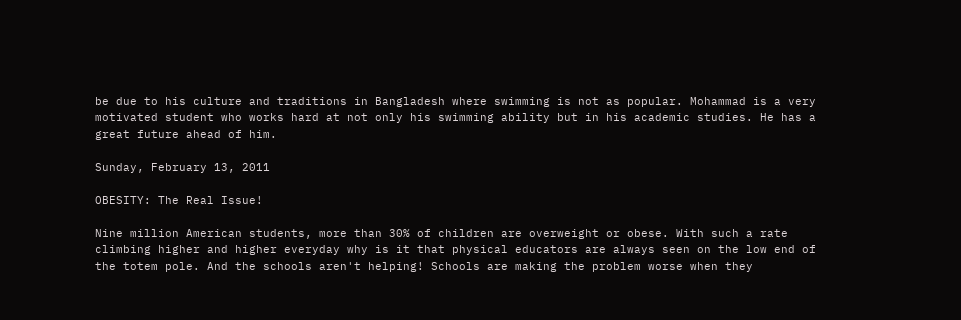be due to his culture and traditions in Bangladesh where swimming is not as popular. Mohammad is a very motivated student who works hard at not only his swimming ability but in his academic studies. He has a great future ahead of him.

Sunday, February 13, 2011

OBESITY: The Real Issue!

Nine million American students, more than 30% of children are overweight or obese. With such a rate climbing higher and higher everyday why is it that physical educators are always seen on the low end of the totem pole. And the schools aren't helping! Schools are making the problem worse when they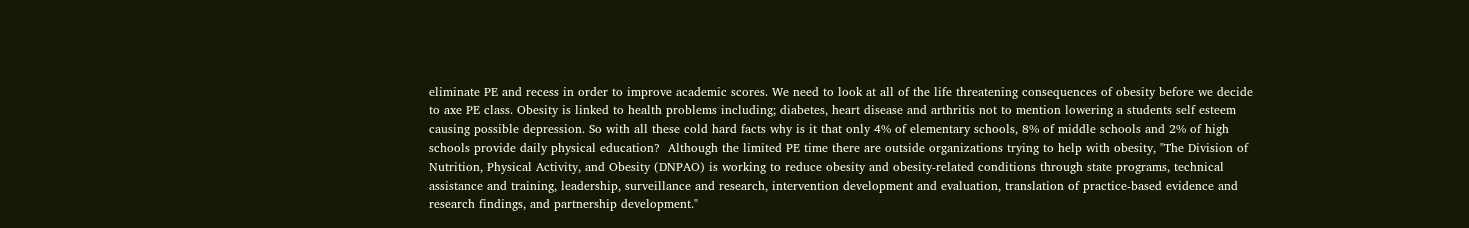eliminate PE and recess in order to improve academic scores. We need to look at all of the life threatening consequences of obesity before we decide to axe PE class. Obesity is linked to health problems including; diabetes, heart disease and arthritis not to mention lowering a students self esteem causing possible depression. So with all these cold hard facts why is it that only 4% of elementary schools, 8% of middle schools and 2% of high schools provide daily physical education?  Although the limited PE time there are outside organizations trying to help with obesity, "The Division of Nutrition, Physical Activity, and Obesity (DNPAO) is working to reduce obesity and obesity-related conditions through state programs, technical assistance and training, leadership, surveillance and research, intervention development and evaluation, translation of practice-based evidence and research findings, and partnership development."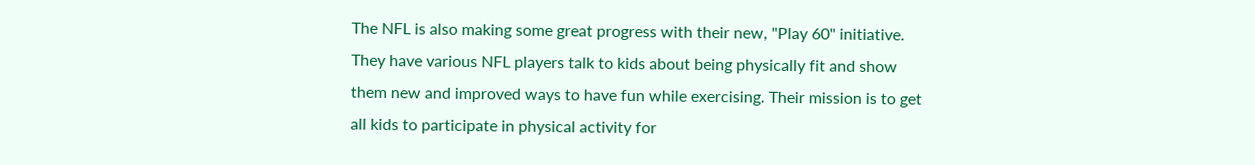The NFL is also making some great progress with their new, "Play 60" initiative. They have various NFL players talk to kids about being physically fit and show them new and improved ways to have fun while exercising. Their mission is to get all kids to participate in physical activity for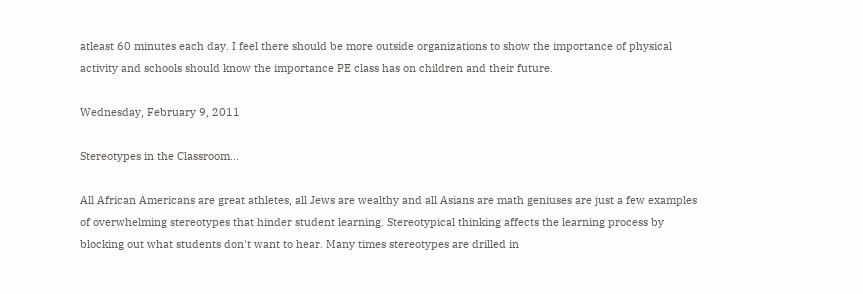atleast 60 minutes each day. I feel there should be more outside organizations to show the importance of physical activity and schools should know the importance PE class has on children and their future.

Wednesday, February 9, 2011

Stereotypes in the Classroom...

All African Americans are great athletes, all Jews are wealthy and all Asians are math geniuses are just a few examples of overwhelming stereotypes that hinder student learning. Stereotypical thinking affects the learning process by blocking out what students don't want to hear. Many times stereotypes are drilled in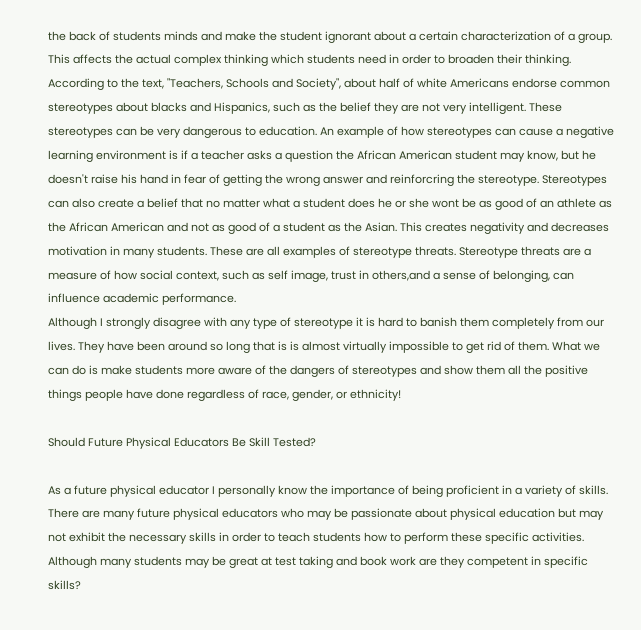the back of students minds and make the student ignorant about a certain characterization of a group. This affects the actual complex thinking which students need in order to broaden their thinking.
According to the text, "Teachers, Schools and Society", about half of white Americans endorse common stereotypes about blacks and Hispanics, such as the belief they are not very intelligent. These stereotypes can be very dangerous to education. An example of how stereotypes can cause a negative learning environment is if a teacher asks a question the African American student may know, but he doesn't raise his hand in fear of getting the wrong answer and reinforcring the stereotype. Stereotypes can also create a belief that no matter what a student does he or she wont be as good of an athlete as the African American and not as good of a student as the Asian. This creates negativity and decreases motivation in many students. These are all examples of stereotype threats. Stereotype threats are a measure of how social context, such as self image, trust in others,and a sense of belonging, can influence academic performance.
Although I strongly disagree with any type of stereotype it is hard to banish them completely from our lives. They have been around so long that is is almost virtually impossible to get rid of them. What we can do is make students more aware of the dangers of stereotypes and show them all the positive things people have done regardless of race, gender, or ethnicity!

Should Future Physical Educators Be Skill Tested?

As a future physical educator I personally know the importance of being proficient in a variety of skills. There are many future physical educators who may be passionate about physical education but may not exhibit the necessary skills in order to teach students how to perform these specific activities. Although many students may be great at test taking and book work are they competent in specific skills?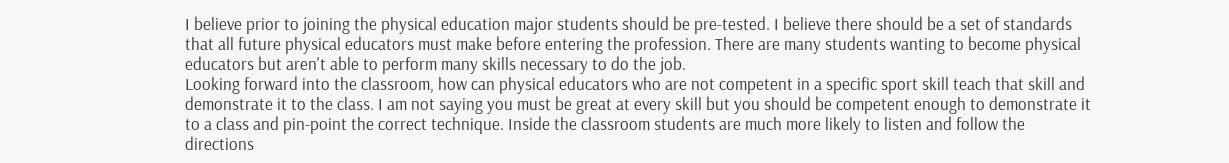I believe prior to joining the physical education major students should be pre-tested. I believe there should be a set of standards that all future physical educators must make before entering the profession. There are many students wanting to become physical educators but aren't able to perform many skills necessary to do the job.
Looking forward into the classroom, how can physical educators who are not competent in a specific sport skill teach that skill and demonstrate it to the class. I am not saying you must be great at every skill but you should be competent enough to demonstrate it to a class and pin-point the correct technique. Inside the classroom students are much more likely to listen and follow the directions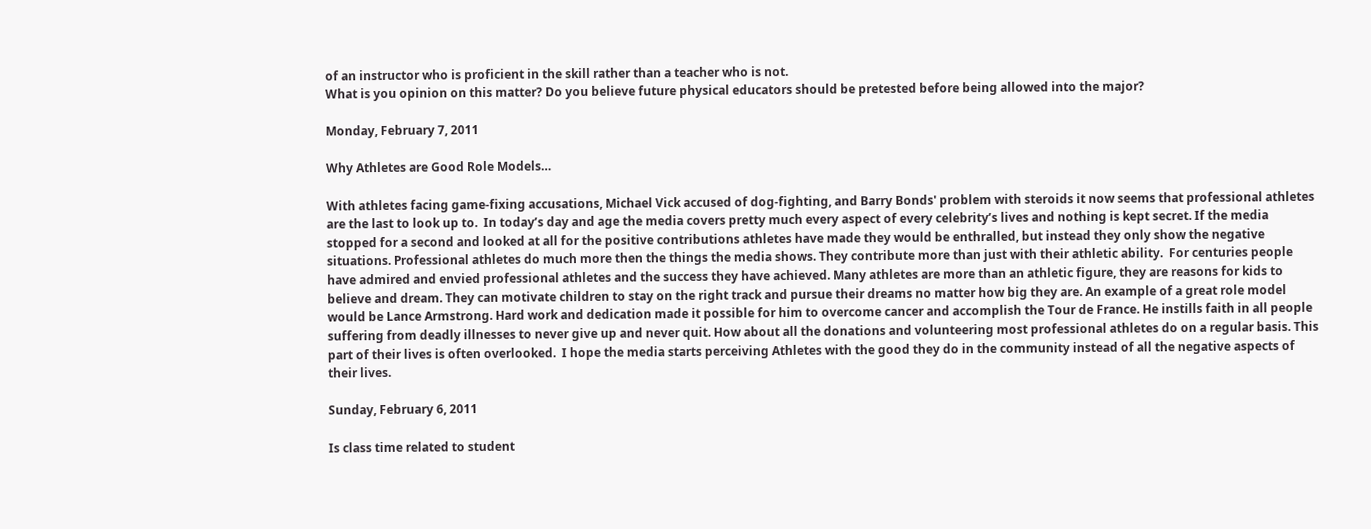of an instructor who is proficient in the skill rather than a teacher who is not.
What is you opinion on this matter? Do you believe future physical educators should be pretested before being allowed into the major?

Monday, February 7, 2011

Why Athletes are Good Role Models…

With athletes facing game-fixing accusations, Michael Vick accused of dog-fighting, and Barry Bonds' problem with steroids it now seems that professional athletes are the last to look up to.  In today’s day and age the media covers pretty much every aspect of every celebrity’s lives and nothing is kept secret. If the media stopped for a second and looked at all for the positive contributions athletes have made they would be enthralled, but instead they only show the negative situations. Professional athletes do much more then the things the media shows. They contribute more than just with their athletic ability.  For centuries people have admired and envied professional athletes and the success they have achieved. Many athletes are more than an athletic figure, they are reasons for kids to believe and dream. They can motivate children to stay on the right track and pursue their dreams no matter how big they are. An example of a great role model would be Lance Armstrong. Hard work and dedication made it possible for him to overcome cancer and accomplish the Tour de France. He instills faith in all people suffering from deadly illnesses to never give up and never quit. How about all the donations and volunteering most professional athletes do on a regular basis. This part of their lives is often overlooked.  I hope the media starts perceiving Athletes with the good they do in the community instead of all the negative aspects of their lives.

Sunday, February 6, 2011

Is class time related to student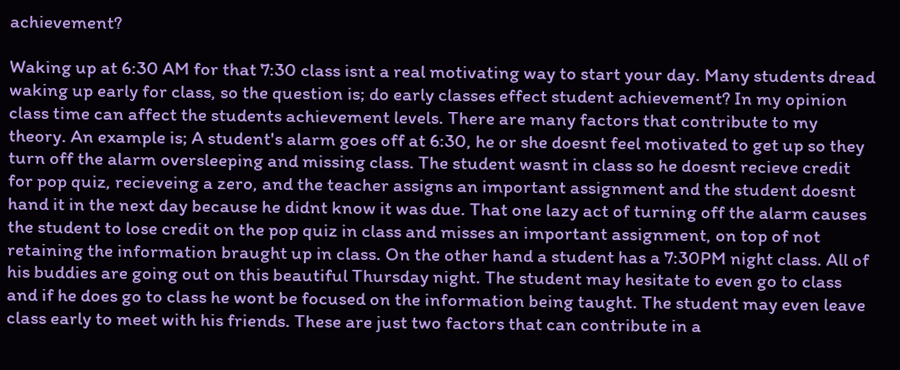achievement?

Waking up at 6:30 AM for that 7:30 class isnt a real motivating way to start your day. Many students dread waking up early for class, so the question is; do early classes effect student achievement? In my opinion class time can affect the students achievement levels. There are many factors that contribute to my theory. An example is; A student's alarm goes off at 6:30, he or she doesnt feel motivated to get up so they turn off the alarm oversleeping and missing class. The student wasnt in class so he doesnt recieve credit for pop quiz, recieveing a zero, and the teacher assigns an important assignment and the student doesnt hand it in the next day because he didnt know it was due. That one lazy act of turning off the alarm causes the student to lose credit on the pop quiz in class and misses an important assignment, on top of not retaining the information braught up in class. On the other hand a student has a 7:30PM night class. All of his buddies are going out on this beautiful Thursday night. The student may hesitate to even go to class and if he does go to class he wont be focused on the information being taught. The student may even leave class early to meet with his friends. These are just two factors that can contribute in a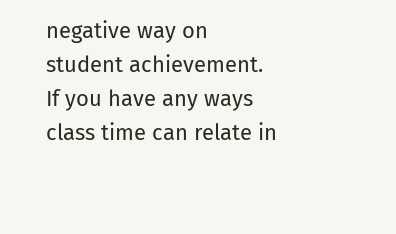negative way on student achievement.
If you have any ways class time can relate in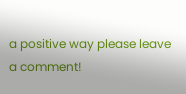a positive way please leave a comment!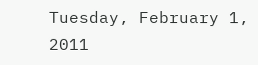Tuesday, February 1, 2011